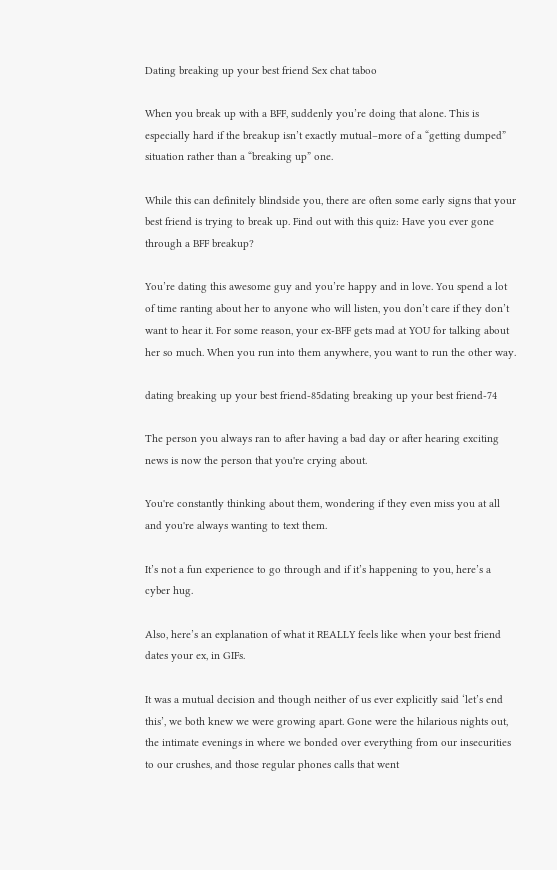Dating breaking up your best friend Sex chat taboo

When you break up with a BFF, suddenly you’re doing that alone. This is especially hard if the breakup isn’t exactly mutual–more of a “getting dumped” situation rather than a “breaking up” one.

While this can definitely blindside you, there are often some early signs that your best friend is trying to break up. Find out with this quiz: Have you ever gone through a BFF breakup?

You’re dating this awesome guy and you’re happy and in love. You spend a lot of time ranting about her to anyone who will listen, you don’t care if they don’t want to hear it. For some reason, your ex-BFF gets mad at YOU for talking about her so much. When you run into them anywhere, you want to run the other way.

dating breaking up your best friend-85dating breaking up your best friend-74

The person you always ran to after having a bad day or after hearing exciting news is now the person that you're crying about.

You're constantly thinking about them, wondering if they even miss you at all and you're always wanting to text them.

It’s not a fun experience to go through and if it’s happening to you, here’s a cyber hug.

Also, here’s an explanation of what it REALLY feels like when your best friend dates your ex, in GIFs.

It was a mutual decision and though neither of us ever explicitly said ‘let’s end this’, we both knew we were growing apart. Gone were the hilarious nights out, the intimate evenings in where we bonded over everything from our insecurities to our crushes, and those regular phones calls that went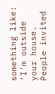something like: ‘I'm outside your house. People invited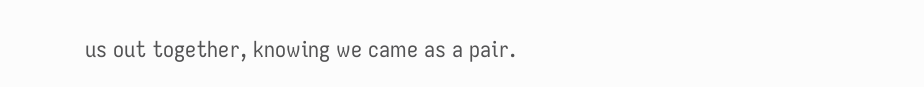us out together, knowing we came as a pair.